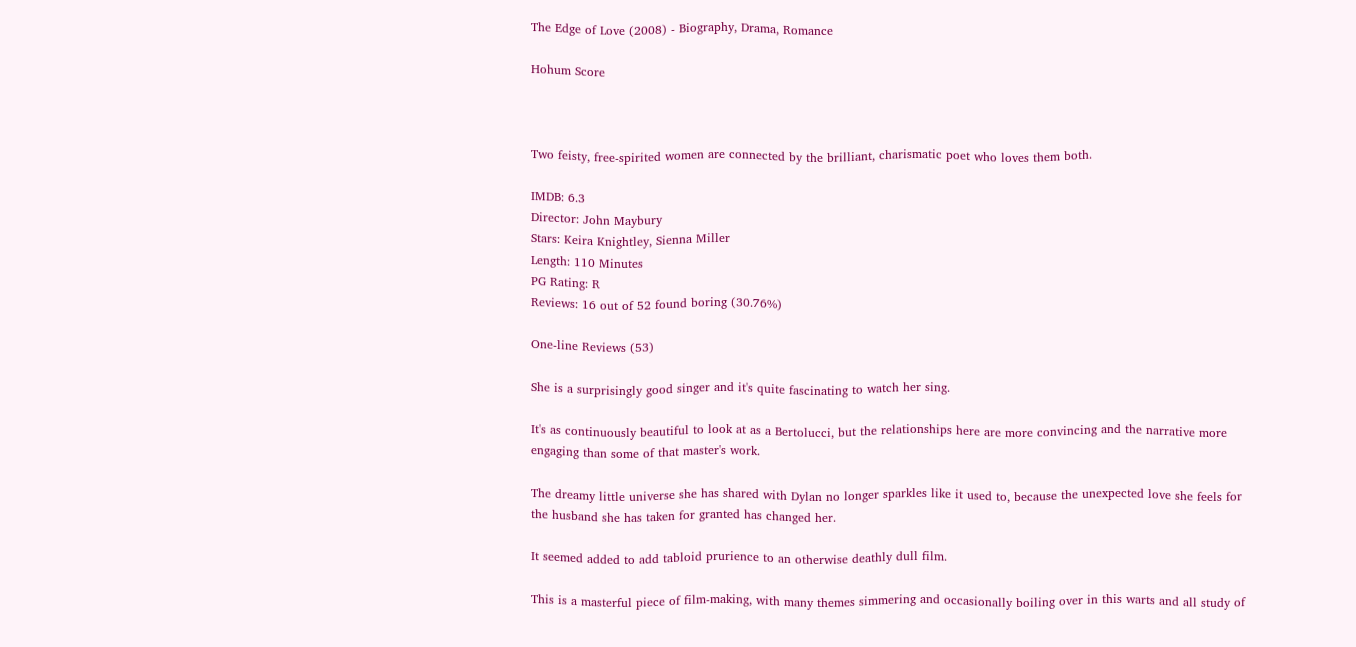The Edge of Love (2008) - Biography, Drama, Romance

Hohum Score



Two feisty, free-spirited women are connected by the brilliant, charismatic poet who loves them both.

IMDB: 6.3
Director: John Maybury
Stars: Keira Knightley, Sienna Miller
Length: 110 Minutes
PG Rating: R
Reviews: 16 out of 52 found boring (30.76%)

One-line Reviews (53)

She is a surprisingly good singer and it's quite fascinating to watch her sing.

It's as continuously beautiful to look at as a Bertolucci, but the relationships here are more convincing and the narrative more engaging than some of that master's work.

The dreamy little universe she has shared with Dylan no longer sparkles like it used to, because the unexpected love she feels for the husband she has taken for granted has changed her.

It seemed added to add tabloid prurience to an otherwise deathly dull film.

This is a masterful piece of film-making, with many themes simmering and occasionally boiling over in this warts and all study of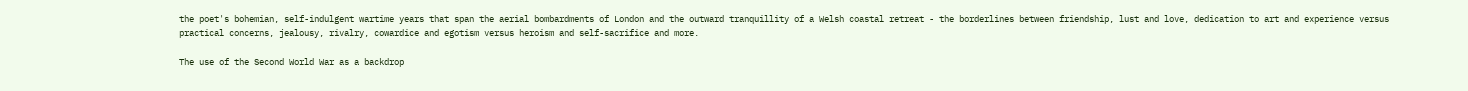the poet's bohemian, self-indulgent wartime years that span the aerial bombardments of London and the outward tranquillity of a Welsh coastal retreat - the borderlines between friendship, lust and love, dedication to art and experience versus practical concerns, jealousy, rivalry, cowardice and egotism versus heroism and self-sacrifice and more.

The use of the Second World War as a backdrop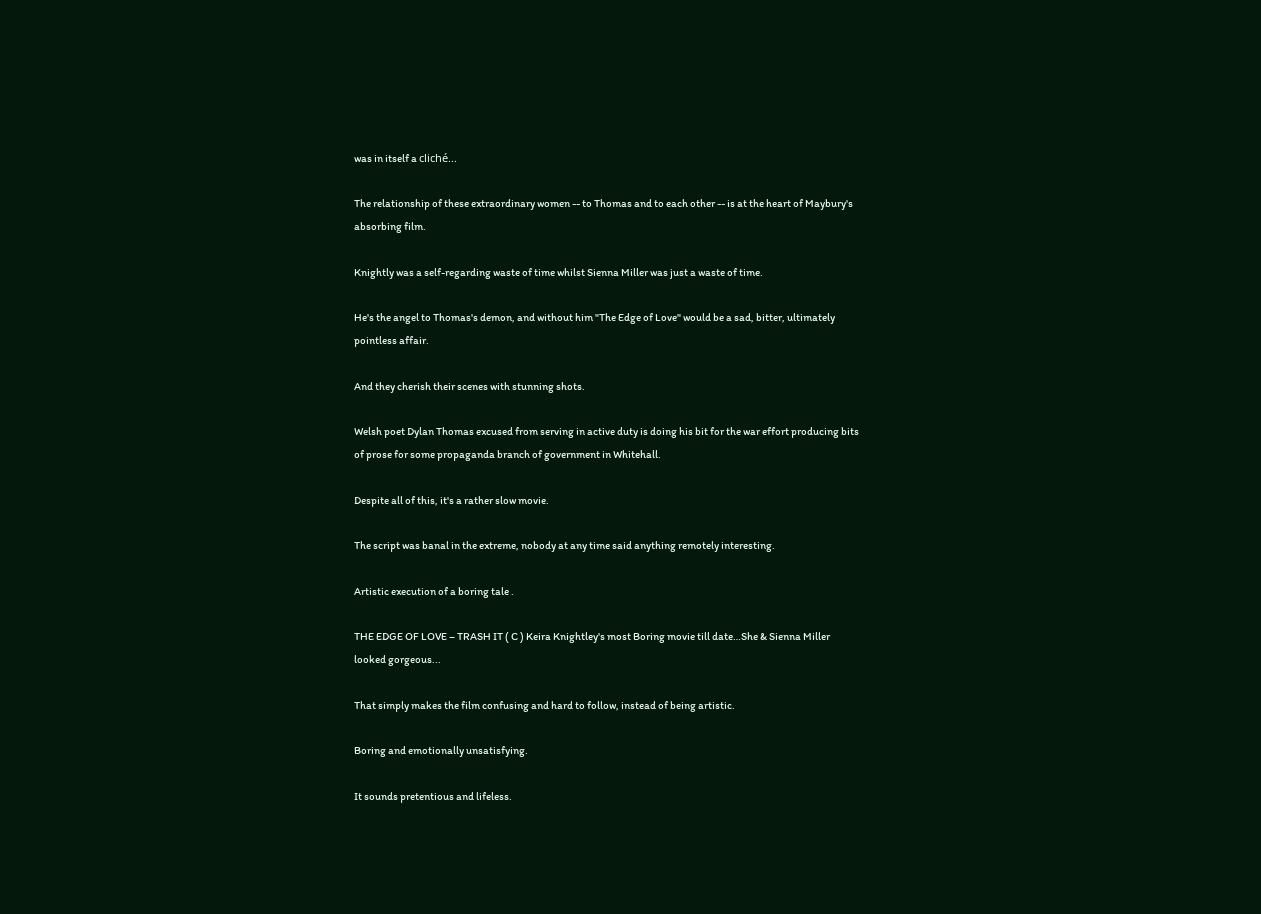was in itself a cliché...

The relationship of these extraordinary women -- to Thomas and to each other -- is at the heart of Maybury's absorbing film.

Knightly was a self-regarding waste of time whilst Sienna Miller was just a waste of time.

He's the angel to Thomas's demon, and without him "The Edge of Love" would be a sad, bitter, ultimately pointless affair.

And they cherish their scenes with stunning shots.

Welsh poet Dylan Thomas excused from serving in active duty is doing his bit for the war effort producing bits of prose for some propaganda branch of government in Whitehall.

Despite all of this, it's a rather slow movie.

The script was banal in the extreme, nobody at any time said anything remotely interesting.

Artistic execution of a boring tale .

THE EDGE OF LOVE – TRASH IT ( C ) Keira Knightley's most Boring movie till date…She & Sienna Miller looked gorgeous...

That simply makes the film confusing and hard to follow, instead of being artistic.

Boring and emotionally unsatisfying.

It sounds pretentious and lifeless.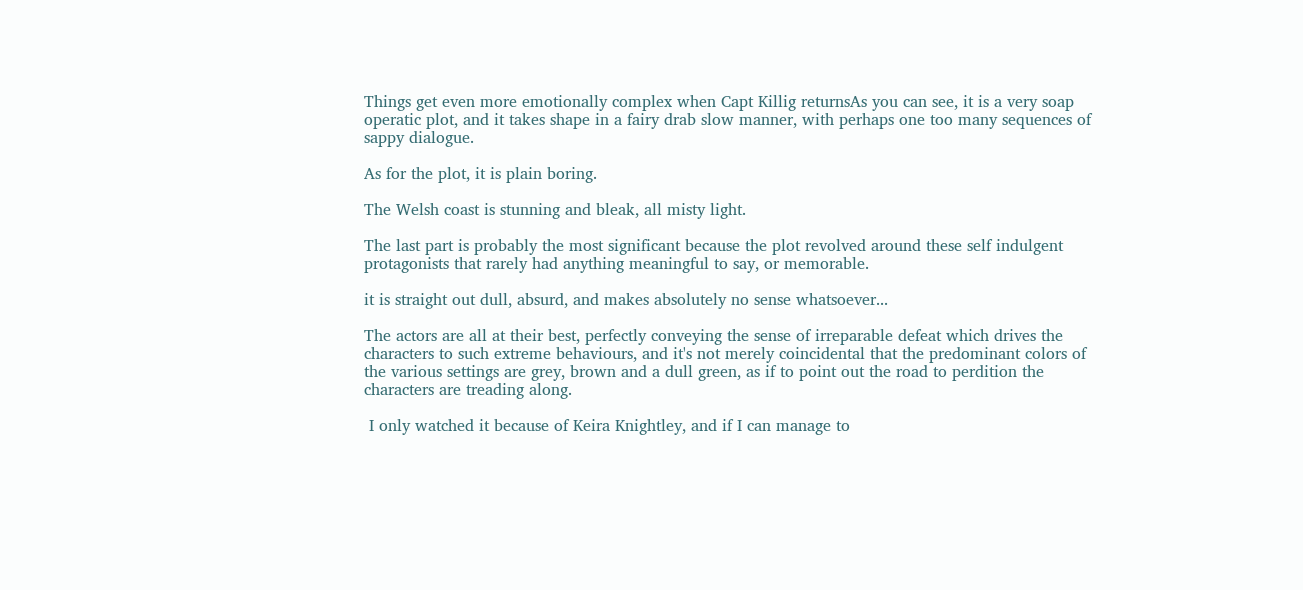Things get even more emotionally complex when Capt Killig returnsAs you can see, it is a very soap operatic plot, and it takes shape in a fairy drab slow manner, with perhaps one too many sequences of sappy dialogue.

As for the plot, it is plain boring.

The Welsh coast is stunning and bleak, all misty light.

The last part is probably the most significant because the plot revolved around these self indulgent protagonists that rarely had anything meaningful to say, or memorable.

it is straight out dull, absurd, and makes absolutely no sense whatsoever...

The actors are all at their best, perfectly conveying the sense of irreparable defeat which drives the characters to such extreme behaviours, and it's not merely coincidental that the predominant colors of the various settings are grey, brown and a dull green, as if to point out the road to perdition the characters are treading along.

 I only watched it because of Keira Knightley, and if I can manage to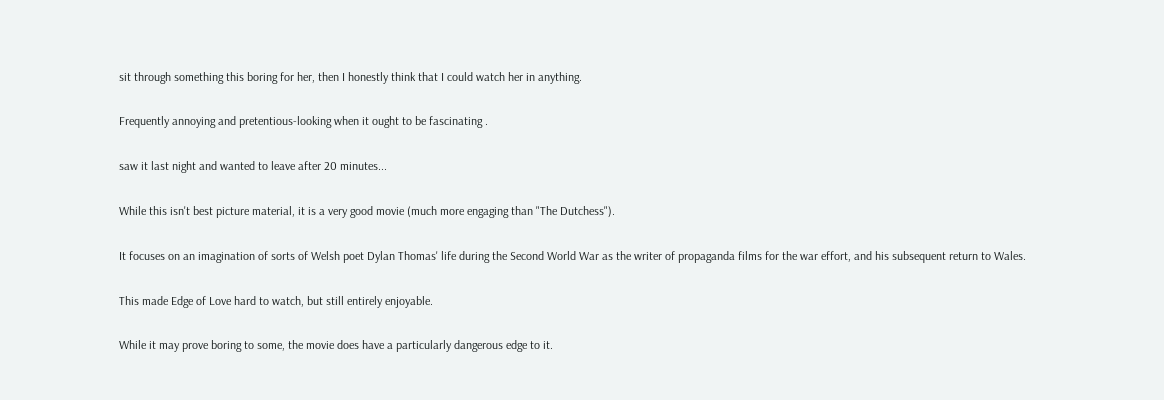sit through something this boring for her, then I honestly think that I could watch her in anything.

Frequently annoying and pretentious-looking when it ought to be fascinating .

saw it last night and wanted to leave after 20 minutes...

While this isn't best picture material, it is a very good movie (much more engaging than "The Dutchess").

It focuses on an imagination of sorts of Welsh poet Dylan Thomas' life during the Second World War as the writer of propaganda films for the war effort, and his subsequent return to Wales.

This made Edge of Love hard to watch, but still entirely enjoyable.

While it may prove boring to some, the movie does have a particularly dangerous edge to it.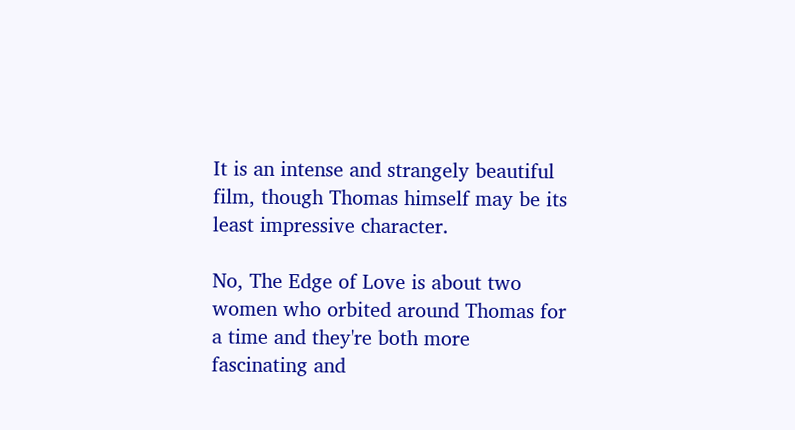It is an intense and strangely beautiful film, though Thomas himself may be its least impressive character.

No, The Edge of Love is about two women who orbited around Thomas for a time and they're both more fascinating and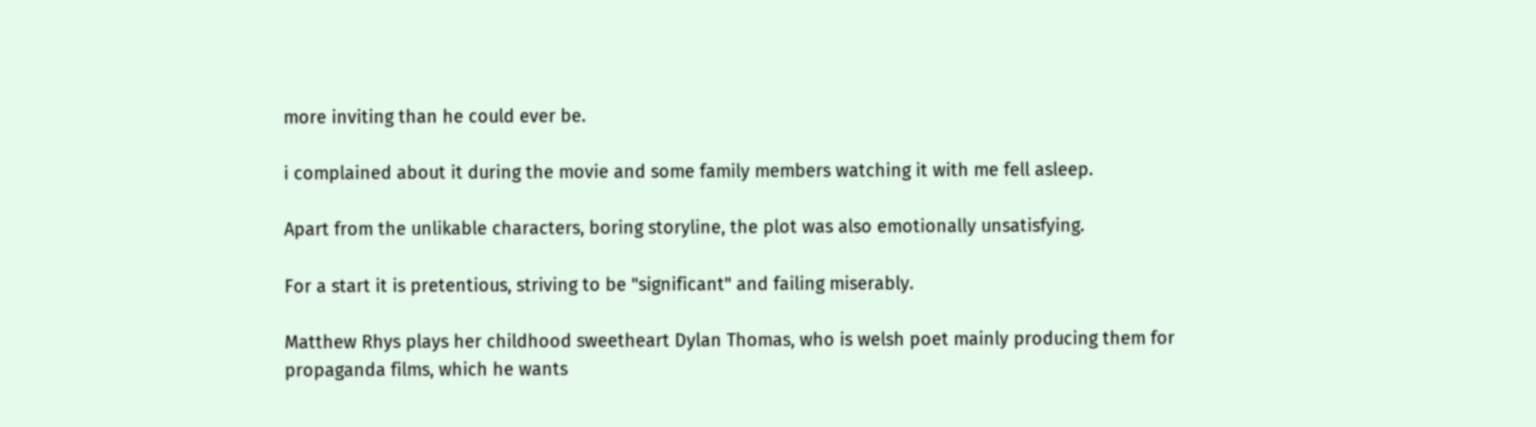more inviting than he could ever be.

i complained about it during the movie and some family members watching it with me fell asleep.

Apart from the unlikable characters, boring storyline, the plot was also emotionally unsatisfying.

For a start it is pretentious, striving to be "significant" and failing miserably.

Matthew Rhys plays her childhood sweetheart Dylan Thomas, who is welsh poet mainly producing them for propaganda films, which he wants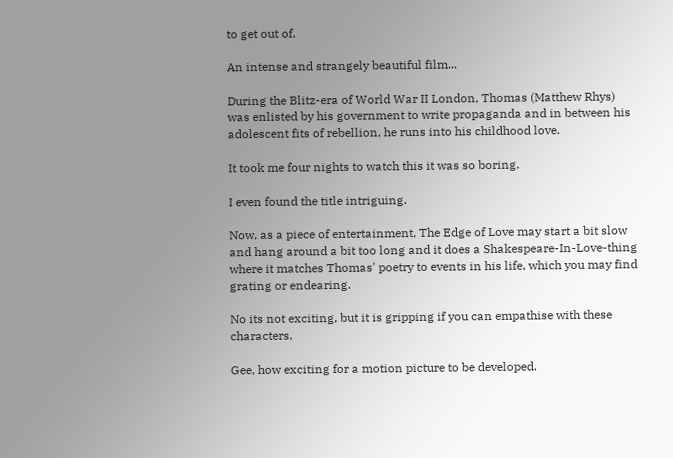to get out of.

An intense and strangely beautiful film...

During the Blitz-era of World War II London, Thomas (Matthew Rhys) was enlisted by his government to write propaganda and in between his adolescent fits of rebellion, he runs into his childhood love.

It took me four nights to watch this it was so boring.

I even found the title intriguing.

Now, as a piece of entertainment, The Edge of Love may start a bit slow and hang around a bit too long and it does a Shakespeare-In-Love-thing where it matches Thomas' poetry to events in his life, which you may find grating or endearing.

No its not exciting, but it is gripping if you can empathise with these characters.

Gee, how exciting for a motion picture to be developed.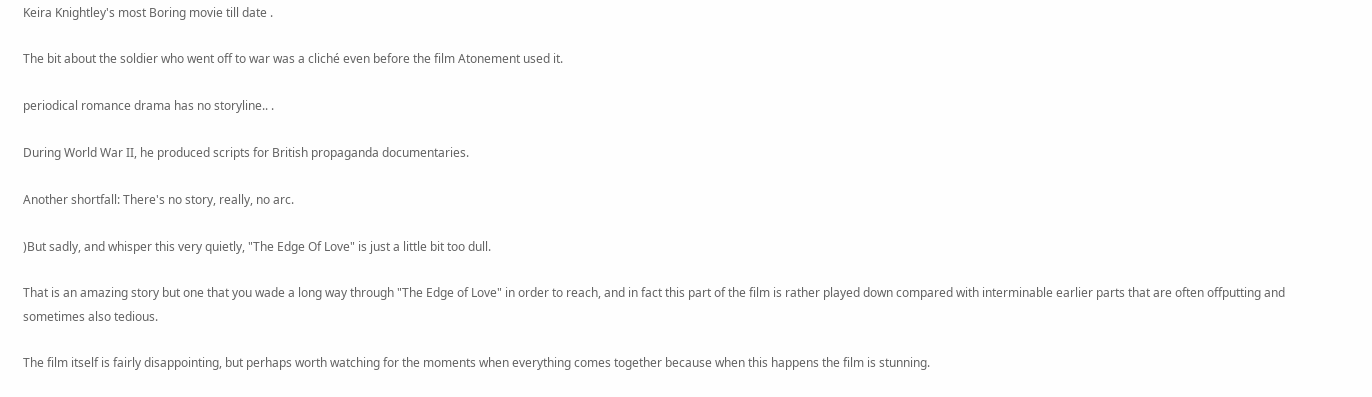Keira Knightley's most Boring movie till date .

The bit about the soldier who went off to war was a cliché even before the film Atonement used it.

periodical romance drama has no storyline.. .

During World War II, he produced scripts for British propaganda documentaries.

Another shortfall: There's no story, really, no arc.

)But sadly, and whisper this very quietly, "The Edge Of Love" is just a little bit too dull.

That is an amazing story but one that you wade a long way through "The Edge of Love" in order to reach, and in fact this part of the film is rather played down compared with interminable earlier parts that are often offputting and sometimes also tedious.

The film itself is fairly disappointing, but perhaps worth watching for the moments when everything comes together because when this happens the film is stunning.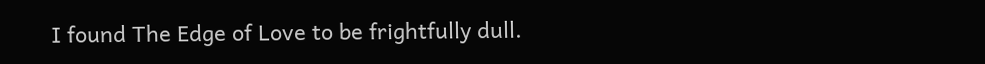I found The Edge of Love to be frightfully dull.